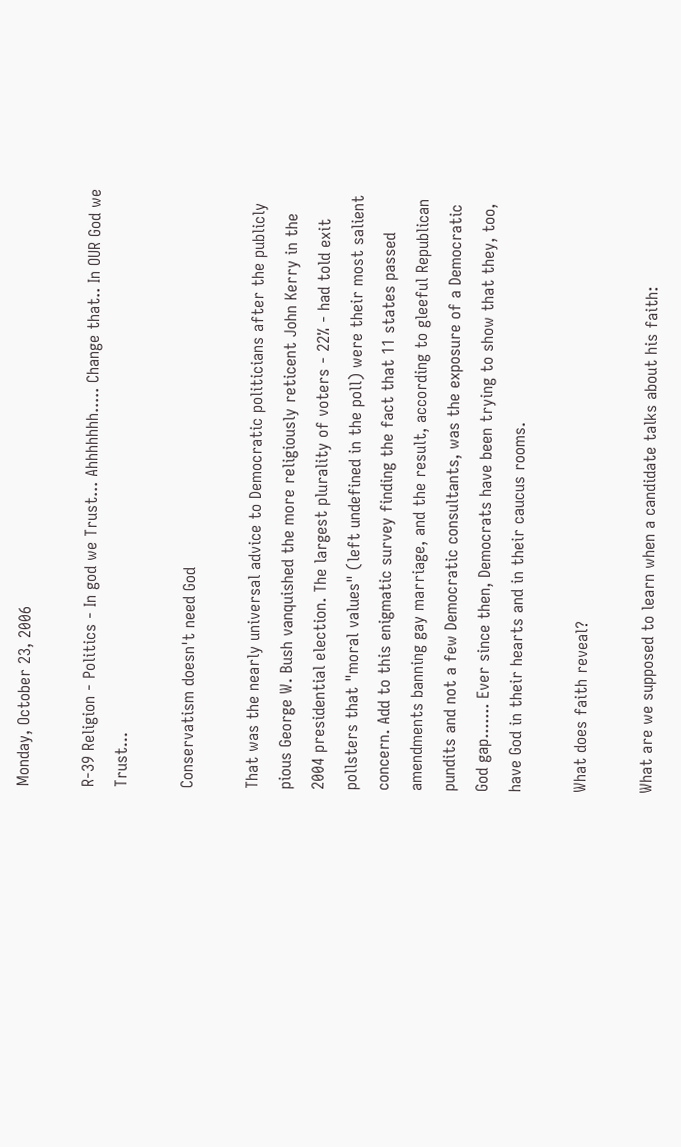Monday, October 23, 2006

R-39 Religion - Politics - In god we Trust... Ahhhhhhh..... Change that.. In OUR God we Trust...

Conservatism doesn't need God

That was the nearly universal advice to Democratic politicians after the publicly pious George W. Bush vanquished the more religiously reticent John Kerry in the 2004 presidential election. The largest plurality of voters - 22% - had told exit pollsters that "moral values" (left undefined in the poll) were their most salient concern. Add to this enigmatic survey finding the fact that 11 states passed amendments banning gay marriage, and the result, according to gleeful Republican pundits and not a few Democratic consultants, was the exposure of a Democratic God gap....... Ever since then, Democrats have been trying to show that they, too, have God in their hearts and in their caucus rooms.

What does faith reveal?

What are we supposed to learn when a candidate talks about his faith: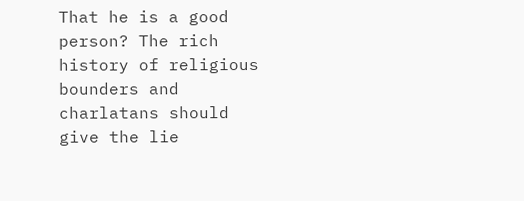That he is a good person? The rich history of religious bounders and charlatans should give the lie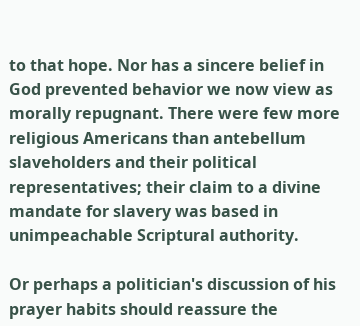to that hope. Nor has a sincere belief in God prevented behavior we now view as morally repugnant. There were few more religious Americans than antebellum slaveholders and their political representatives; their claim to a divine mandate for slavery was based in unimpeachable Scriptural authority.

Or perhaps a politician's discussion of his prayer habits should reassure the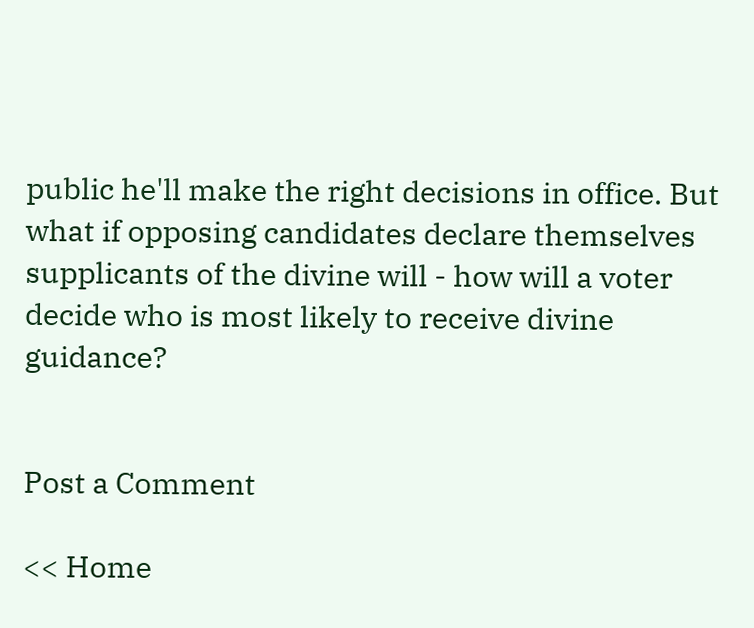public he'll make the right decisions in office. But what if opposing candidates declare themselves supplicants of the divine will - how will a voter decide who is most likely to receive divine guidance?


Post a Comment

<< Home